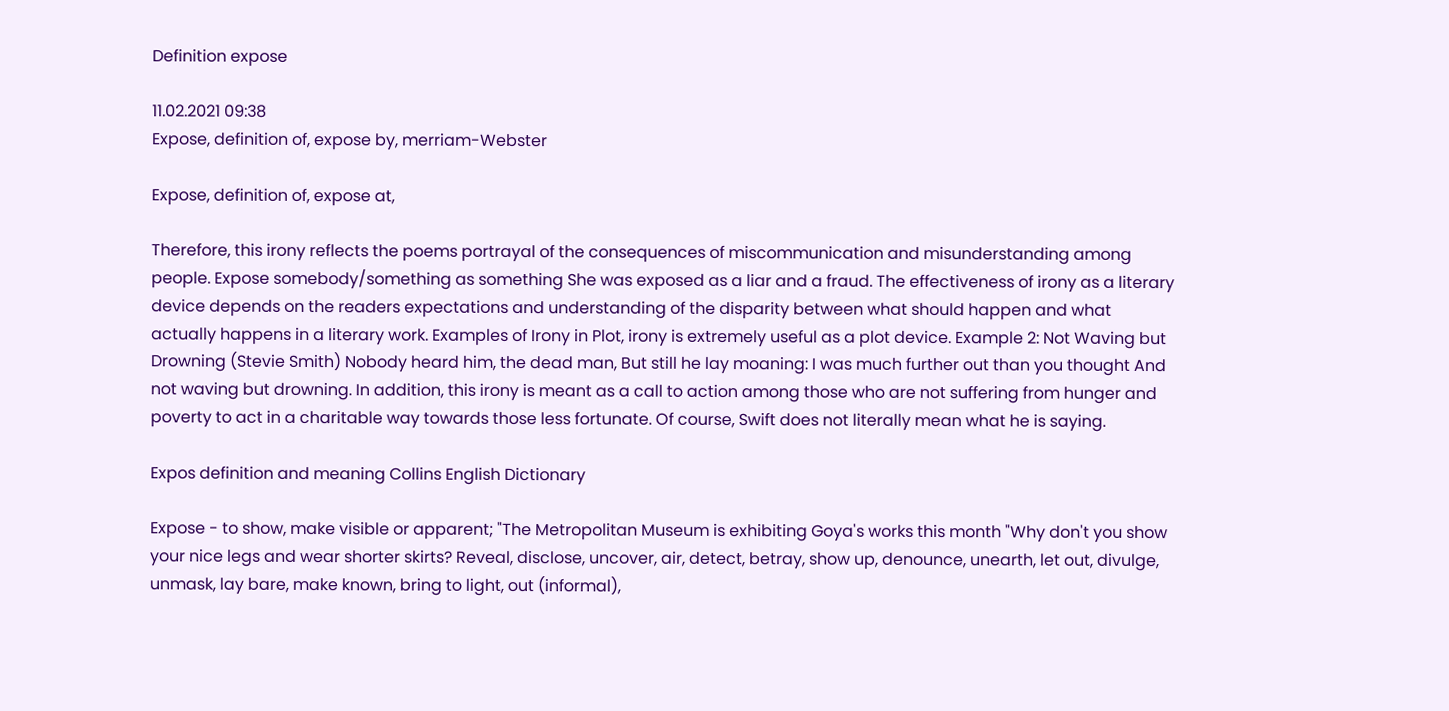Definition expose

11.02.2021 09:38
Expose, definition of, expose by, merriam-Webster

Expose, definition of, expose at,

Therefore, this irony reflects the poems portrayal of the consequences of miscommunication and misunderstanding among people. Expose somebody/something as something She was exposed as a liar and a fraud. The effectiveness of irony as a literary device depends on the readers expectations and understanding of the disparity between what should happen and what actually happens in a literary work. Examples of Irony in Plot, irony is extremely useful as a plot device. Example 2: Not Waving but Drowning (Stevie Smith) Nobody heard him, the dead man, But still he lay moaning: I was much further out than you thought And not waving but drowning. In addition, this irony is meant as a call to action among those who are not suffering from hunger and poverty to act in a charitable way towards those less fortunate. Of course, Swift does not literally mean what he is saying.

Expos definition and meaning Collins English Dictionary

Expose - to show, make visible or apparent; "The Metropolitan Museum is exhibiting Goya's works this month "Why don't you show your nice legs and wear shorter skirts? Reveal, disclose, uncover, air, detect, betray, show up, denounce, unearth, let out, divulge, unmask, lay bare, make known, bring to light, out (informal),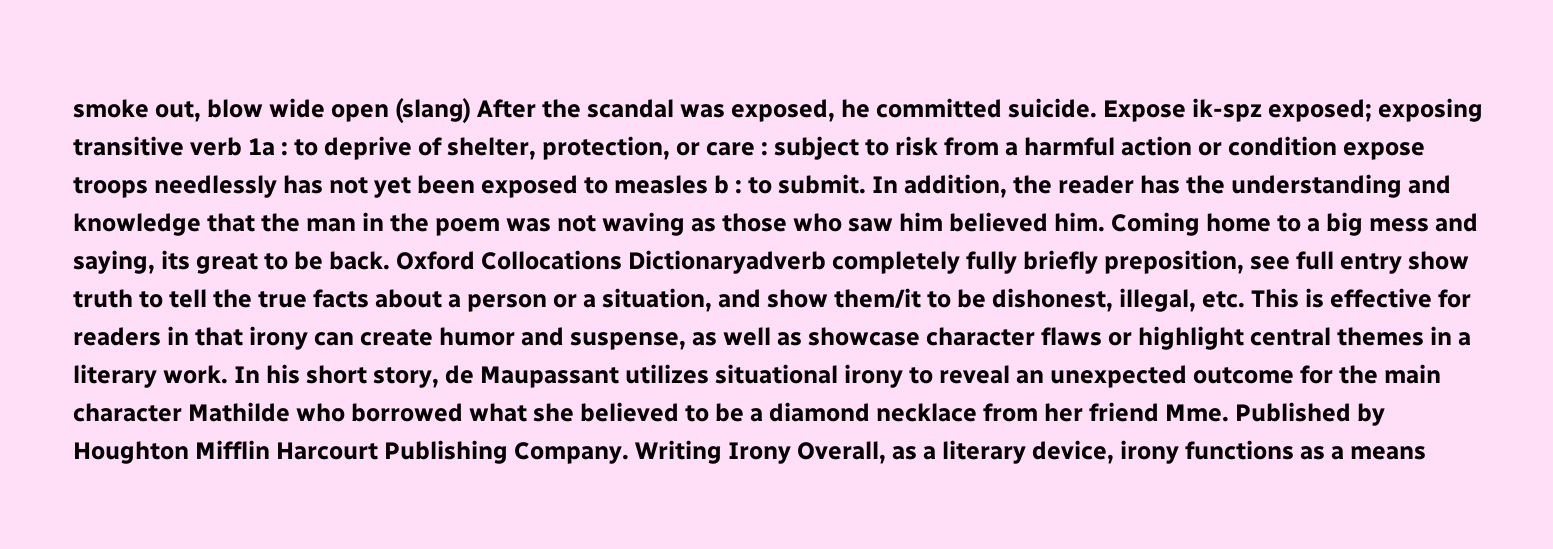smoke out, blow wide open (slang) After the scandal was exposed, he committed suicide. Expose ik-spz exposed; exposing transitive verb 1a : to deprive of shelter, protection, or care : subject to risk from a harmful action or condition expose troops needlessly has not yet been exposed to measles b : to submit. In addition, the reader has the understanding and knowledge that the man in the poem was not waving as those who saw him believed him. Coming home to a big mess and saying, its great to be back. Oxford Collocations Dictionaryadverb completely fully briefly preposition, see full entry show truth to tell the true facts about a person or a situation, and show them/it to be dishonest, illegal, etc. This is effective for readers in that irony can create humor and suspense, as well as showcase character flaws or highlight central themes in a literary work. In his short story, de Maupassant utilizes situational irony to reveal an unexpected outcome for the main character Mathilde who borrowed what she believed to be a diamond necklace from her friend Mme. Published by Houghton Mifflin Harcourt Publishing Company. Writing Irony Overall, as a literary device, irony functions as a means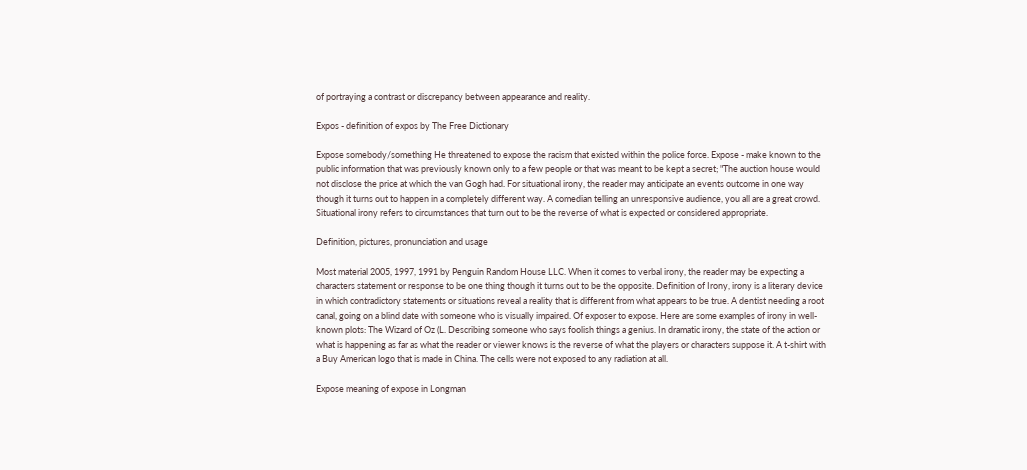of portraying a contrast or discrepancy between appearance and reality.

Expos - definition of expos by The Free Dictionary

Expose somebody/something He threatened to expose the racism that existed within the police force. Expose - make known to the public information that was previously known only to a few people or that was meant to be kept a secret; "The auction house would not disclose the price at which the van Gogh had. For situational irony, the reader may anticipate an events outcome in one way though it turns out to happen in a completely different way. A comedian telling an unresponsive audience, you all are a great crowd. Situational irony refers to circumstances that turn out to be the reverse of what is expected or considered appropriate.

Definition, pictures, pronunciation and usage

Most material 2005, 1997, 1991 by Penguin Random House LLC. When it comes to verbal irony, the reader may be expecting a characters statement or response to be one thing though it turns out to be the opposite. Definition of Irony, irony is a literary device in which contradictory statements or situations reveal a reality that is different from what appears to be true. A dentist needing a root canal, going on a blind date with someone who is visually impaired. Of exposer to expose. Here are some examples of irony in well-known plots: The Wizard of Oz (L. Describing someone who says foolish things a genius. In dramatic irony, the state of the action or what is happening as far as what the reader or viewer knows is the reverse of what the players or characters suppose it. A t-shirt with a Buy American logo that is made in China. The cells were not exposed to any radiation at all.

Expose meaning of expose in Longman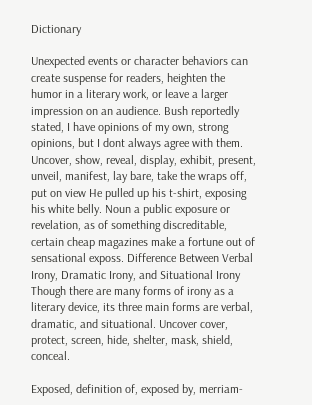Dictionary

Unexpected events or character behaviors can create suspense for readers, heighten the humor in a literary work, or leave a larger impression on an audience. Bush reportedly stated, I have opinions of my own, strong opinions, but I dont always agree with them. Uncover, show, reveal, display, exhibit, present, unveil, manifest, lay bare, take the wraps off, put on view He pulled up his t-shirt, exposing his white belly. Noun a public exposure or revelation, as of something discreditable, certain cheap magazines make a fortune out of sensational exposs. Difference Between Verbal Irony, Dramatic Irony, and Situational Irony Though there are many forms of irony as a literary device, its three main forms are verbal, dramatic, and situational. Uncover cover, protect, screen, hide, shelter, mask, shield, conceal.

Exposed, definition of, exposed by, merriam-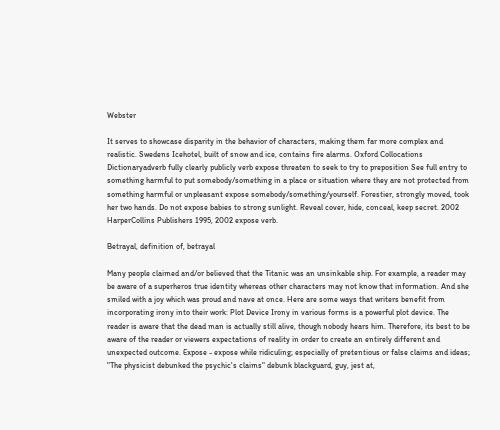Webster

It serves to showcase disparity in the behavior of characters, making them far more complex and realistic. Swedens Icehotel, built of snow and ice, contains fire alarms. Oxford Collocations Dictionaryadverb fully clearly publicly verb expose threaten to seek to try to preposition See full entry to something harmful to put somebody/something in a place or situation where they are not protected from something harmful or unpleasant expose somebody/something/yourself. Forestier, strongly moved, took her two hands. Do not expose babies to strong sunlight. Reveal cover, hide, conceal, keep secret. 2002 HarperCollins Publishers 1995, 2002 expose verb.

Betrayal, definition of, betrayal

Many people claimed and/or believed that the Titanic was an unsinkable ship. For example, a reader may be aware of a superheros true identity whereas other characters may not know that information. And she smiled with a joy which was proud and nave at once. Here are some ways that writers benefit from incorporating irony into their work: Plot Device Irony in various forms is a powerful plot device. The reader is aware that the dead man is actually still alive, though nobody hears him. Therefore, its best to be aware of the reader or viewers expectations of reality in order to create an entirely different and unexpected outcome. Expose - expose while ridiculing; especially of pretentious or false claims and ideas; "The physicist debunked the psychic's claims" debunk blackguard, guy, jest at,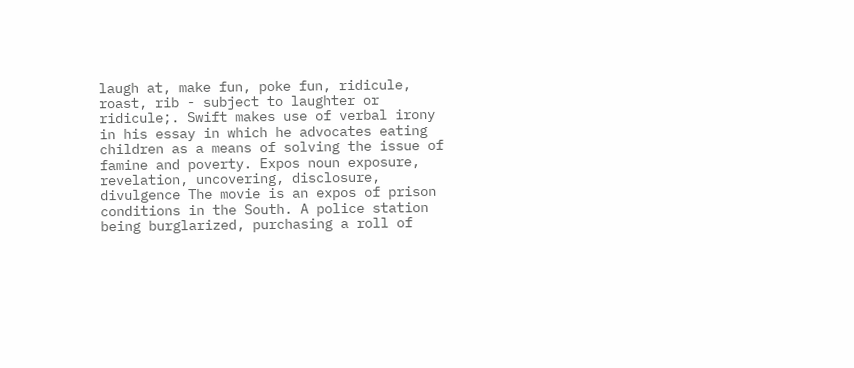laugh at, make fun, poke fun, ridicule, roast, rib - subject to laughter or ridicule;. Swift makes use of verbal irony in his essay in which he advocates eating children as a means of solving the issue of famine and poverty. Expos noun exposure, revelation, uncovering, disclosure, divulgence The movie is an expos of prison conditions in the South. A police station being burglarized, purchasing a roll of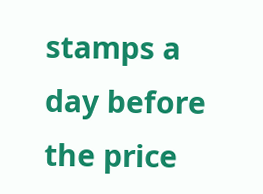stamps a day before the price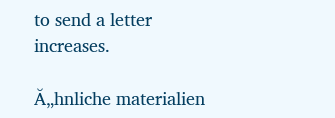to send a letter increases.

Ă„hnliche materialien